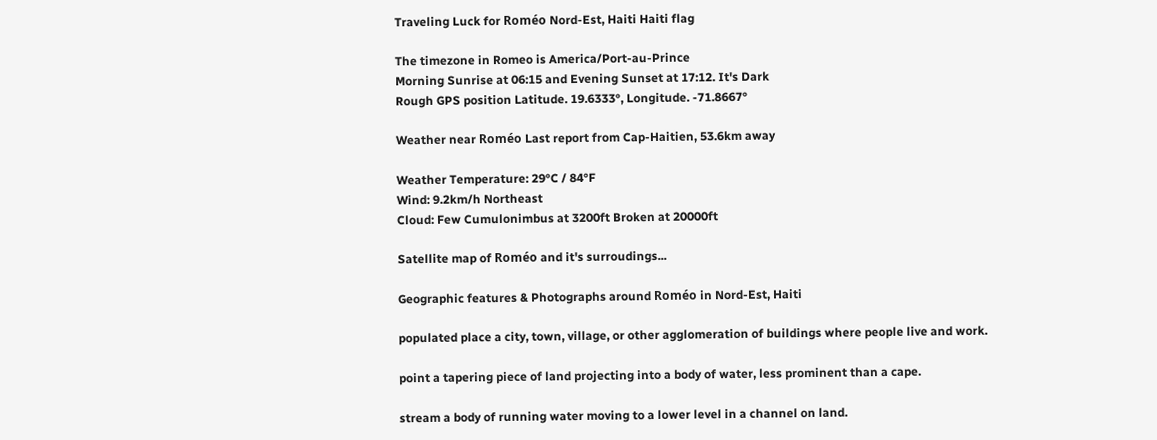Traveling Luck for Roméo Nord-Est, Haiti Haiti flag

The timezone in Romeo is America/Port-au-Prince
Morning Sunrise at 06:15 and Evening Sunset at 17:12. It's Dark
Rough GPS position Latitude. 19.6333°, Longitude. -71.8667°

Weather near Roméo Last report from Cap-Haitien, 53.6km away

Weather Temperature: 29°C / 84°F
Wind: 9.2km/h Northeast
Cloud: Few Cumulonimbus at 3200ft Broken at 20000ft

Satellite map of Roméo and it's surroudings...

Geographic features & Photographs around Roméo in Nord-Est, Haiti

populated place a city, town, village, or other agglomeration of buildings where people live and work.

point a tapering piece of land projecting into a body of water, less prominent than a cape.

stream a body of running water moving to a lower level in a channel on land.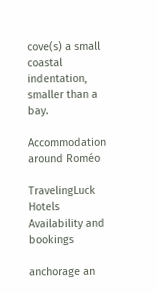cove(s) a small coastal indentation, smaller than a bay.

Accommodation around Roméo

TravelingLuck Hotels
Availability and bookings

anchorage an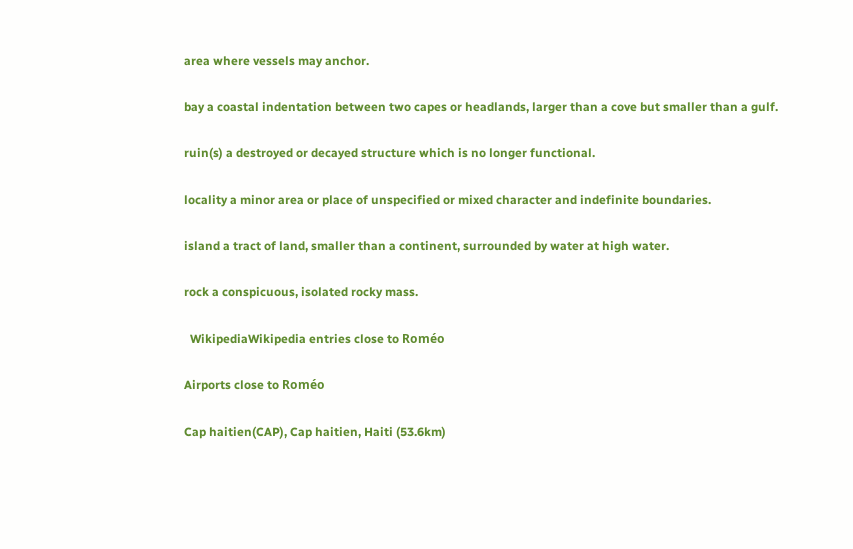area where vessels may anchor.

bay a coastal indentation between two capes or headlands, larger than a cove but smaller than a gulf.

ruin(s) a destroyed or decayed structure which is no longer functional.

locality a minor area or place of unspecified or mixed character and indefinite boundaries.

island a tract of land, smaller than a continent, surrounded by water at high water.

rock a conspicuous, isolated rocky mass.

  WikipediaWikipedia entries close to Roméo

Airports close to Roméo

Cap haitien(CAP), Cap haitien, Haiti (53.6km)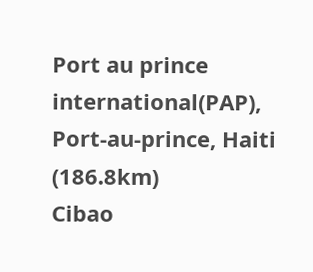Port au prince international(PAP), Port-au-prince, Haiti (186.8km)
Cibao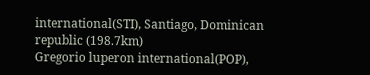international(STI), Santiago, Dominican republic (198.7km)
Gregorio luperon international(POP),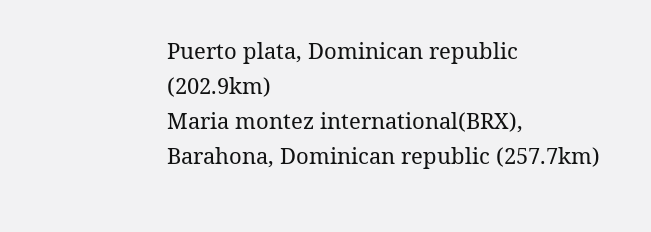Puerto plata, Dominican republic (202.9km)
Maria montez international(BRX), Barahona, Dominican republic (257.7km)